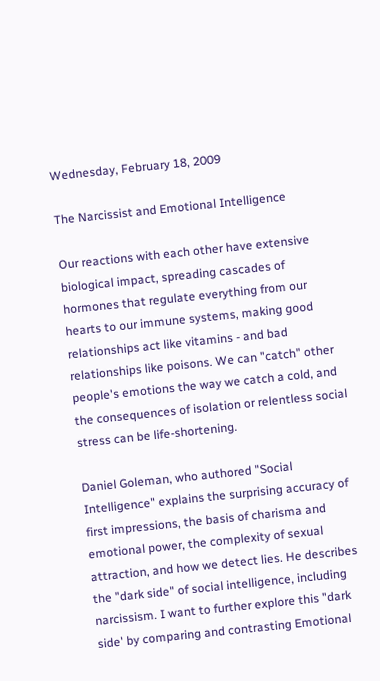Wednesday, February 18, 2009

The Narcissist and Emotional Intelligence

Our reactions with each other have extensive biological impact, spreading cascades of hormones that regulate everything from our hearts to our immune systems, making good relationships act like vitamins - and bad relationships like poisons. We can "catch" other people's emotions the way we catch a cold, and the consequences of isolation or relentless social stress can be life-shortening.

Daniel Goleman, who authored "Social Intelligence" explains the surprising accuracy of first impressions, the basis of charisma and emotional power, the complexity of sexual attraction, and how we detect lies. He describes the "dark side" of social intelligence, including narcissism. I want to further explore this "dark side' by comparing and contrasting Emotional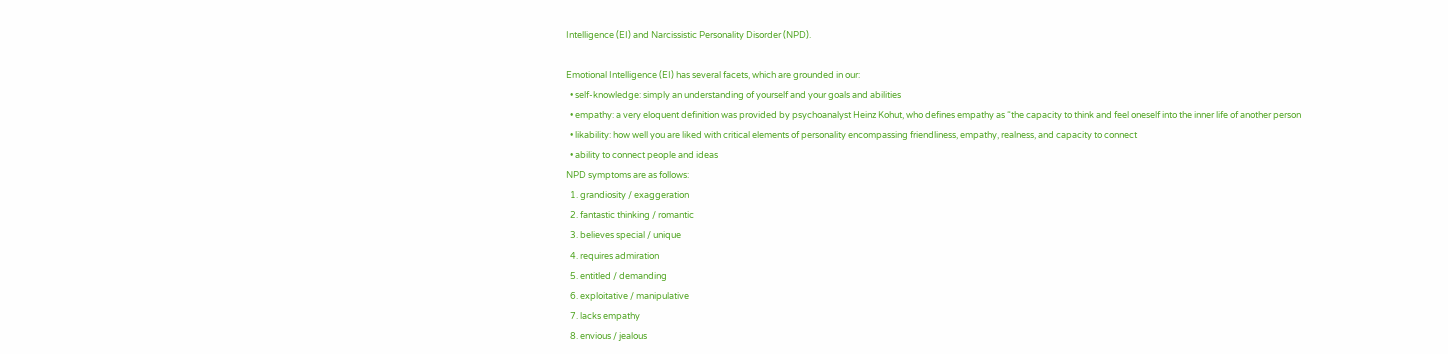Intelligence (EI) and Narcissistic Personality Disorder (NPD).

Emotional Intelligence (EI) has several facets, which are grounded in our:
  • self-knowledge: simply an understanding of yourself and your goals and abilities
  • empathy: a very eloquent definition was provided by psychoanalyst Heinz Kohut, who defines empathy as “the capacity to think and feel oneself into the inner life of another person
  • likability: how well you are liked with critical elements of personality encompassing friendliness, empathy, realness, and capacity to connect
  • ability to connect people and ideas
NPD symptoms are as follows:
  1. grandiosity / exaggeration
  2. fantastic thinking / romantic
  3. believes special / unique
  4. requires admiration
  5. entitled / demanding
  6. exploitative / manipulative
  7. lacks empathy
  8. envious / jealous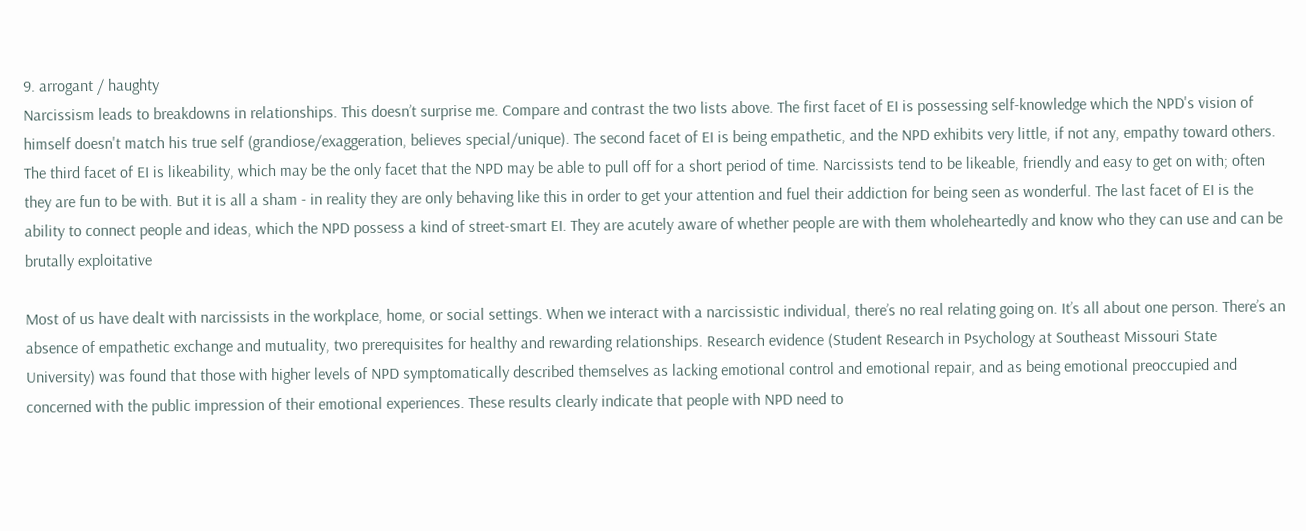9. arrogant / haughty
Narcissism leads to breakdowns in relationships. This doesn’t surprise me. Compare and contrast the two lists above. The first facet of EI is possessing self-knowledge which the NPD's vision of himself doesn't match his true self (grandiose/exaggeration, believes special/unique). The second facet of EI is being empathetic, and the NPD exhibits very little, if not any, empathy toward others. The third facet of EI is likeability, which may be the only facet that the NPD may be able to pull off for a short period of time. Narcissists tend to be likeable, friendly and easy to get on with; often they are fun to be with. But it is all a sham - in reality they are only behaving like this in order to get your attention and fuel their addiction for being seen as wonderful. The last facet of EI is the ability to connect people and ideas, which the NPD possess a kind of street-smart EI. They are acutely aware of whether people are with them wholeheartedly and know who they can use and can be brutally exploitative

Most of us have dealt with narcissists in the workplace, home, or social settings. When we interact with a narcissistic individual, there’s no real relating going on. It’s all about one person. There’s an absence of empathetic exchange and mutuality, two prerequisites for healthy and rewarding relationships. Research evidence (Student Research in Psychology at Southeast Missouri State University) was found that those with higher levels of NPD symptomatically described themselves as lacking emotional control and emotional repair, and as being emotional preoccupied and concerned with the public impression of their emotional experiences. These results clearly indicate that people with NPD need to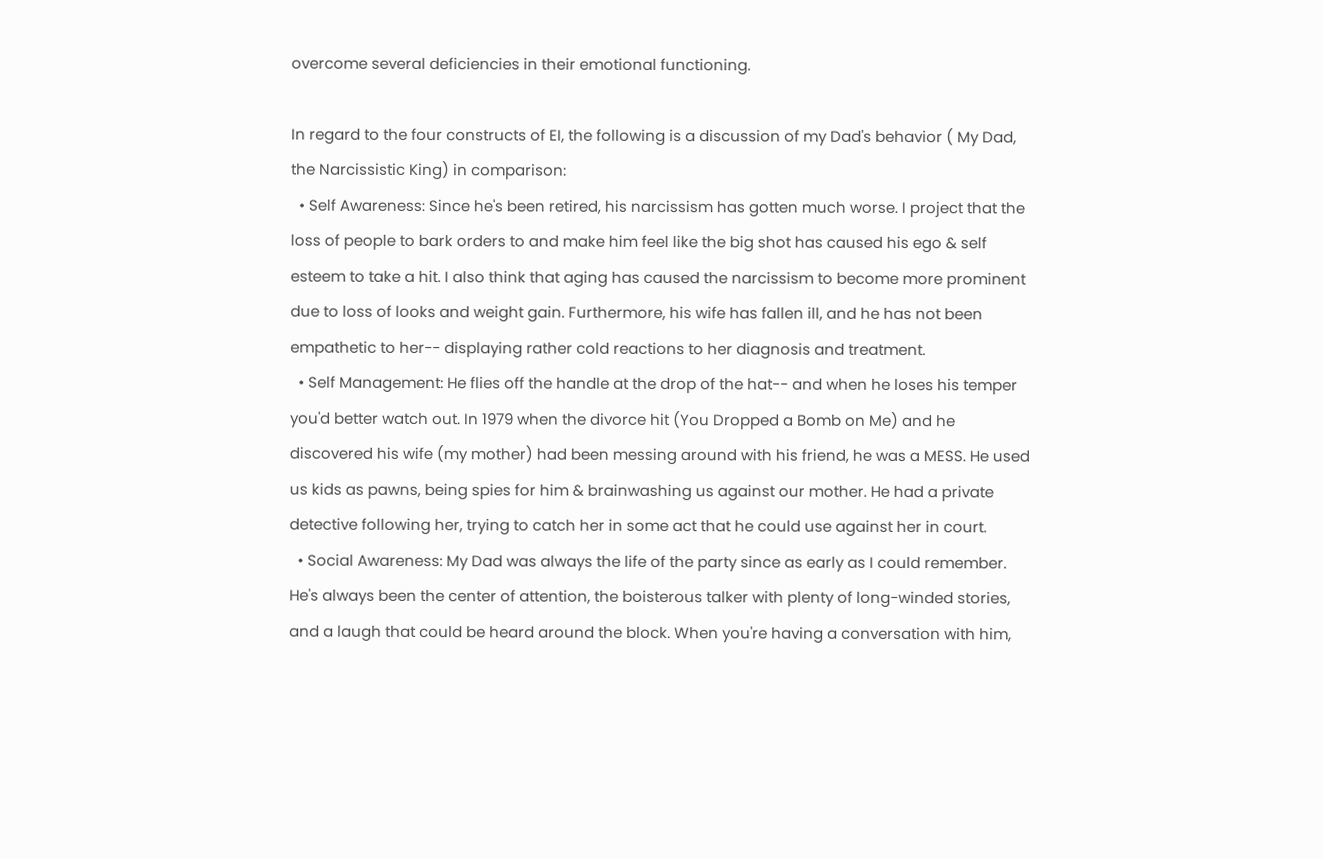overcome several deficiencies in their emotional functioning.

In regard to the four constructs of EI, the following is a discussion of my Dad's behavior ( My Dad, the Narcissistic King) in comparison:
  • Self Awareness: Since he's been retired, his narcissism has gotten much worse. I project that the loss of people to bark orders to and make him feel like the big shot has caused his ego & self esteem to take a hit. I also think that aging has caused the narcissism to become more prominent due to loss of looks and weight gain. Furthermore, his wife has fallen ill, and he has not been empathetic to her-- displaying rather cold reactions to her diagnosis and treatment.
  • Self Management: He flies off the handle at the drop of the hat-- and when he loses his temper you'd better watch out. In 1979 when the divorce hit (You Dropped a Bomb on Me) and he discovered his wife (my mother) had been messing around with his friend, he was a MESS. He used us kids as pawns, being spies for him & brainwashing us against our mother. He had a private detective following her, trying to catch her in some act that he could use against her in court.
  • Social Awareness: My Dad was always the life of the party since as early as I could remember. He's always been the center of attention, the boisterous talker with plenty of long-winded stories, and a laugh that could be heard around the block. When you're having a conversation with him,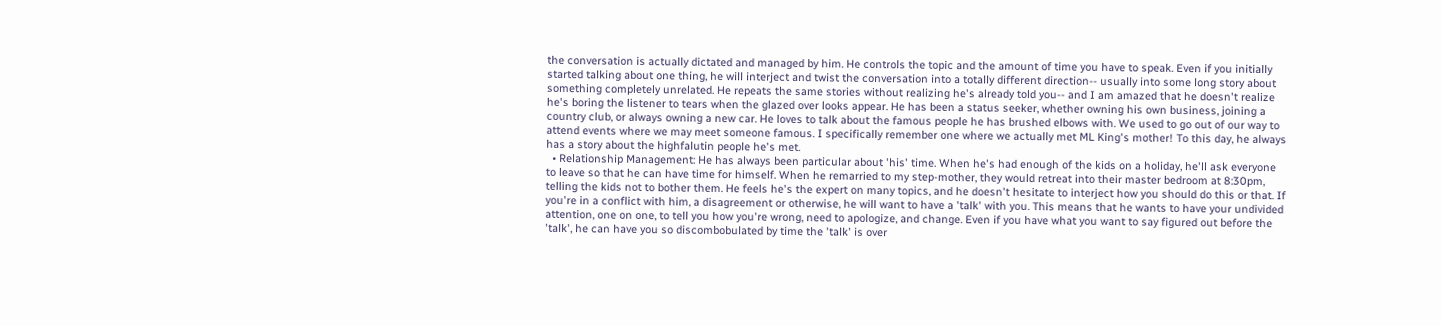the conversation is actually dictated and managed by him. He controls the topic and the amount of time you have to speak. Even if you initially started talking about one thing, he will interject and twist the conversation into a totally different direction-- usually into some long story about something completely unrelated. He repeats the same stories without realizing he's already told you-- and I am amazed that he doesn't realize he's boring the listener to tears when the glazed over looks appear. He has been a status seeker, whether owning his own business, joining a country club, or always owning a new car. He loves to talk about the famous people he has brushed elbows with. We used to go out of our way to attend events where we may meet someone famous. I specifically remember one where we actually met ML King's mother! To this day, he always has a story about the highfalutin people he's met.
  • Relationship Management: He has always been particular about 'his' time. When he's had enough of the kids on a holiday, he'll ask everyone to leave so that he can have time for himself. When he remarried to my step-mother, they would retreat into their master bedroom at 8:30pm, telling the kids not to bother them. He feels he's the expert on many topics, and he doesn't hesitate to interject how you should do this or that. If you're in a conflict with him, a disagreement or otherwise, he will want to have a 'talk' with you. This means that he wants to have your undivided attention, one on one, to tell you how you're wrong, need to apologize, and change. Even if you have what you want to say figured out before the 'talk', he can have you so discombobulated by time the 'talk' is over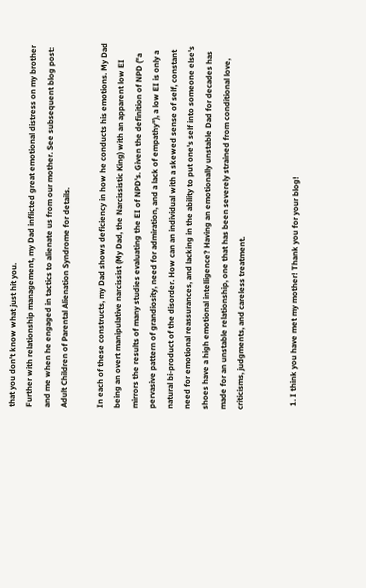that you don't know what just hit you.
Further with relationship management, my Dad inflicted great emotional distress on my brother and me when he engaged in tactics to alienate us from our mother. See subsequent blog post: Adult Children of Parental Alienation Syndrome for details.

In each of these constructs, my Dad shows deficiency in how he conducts his emotions. My Dad being an overt manipulative narcissist (My Dad, the Narcissistic King) with an apparent low EI mirrors the results of many studies evaluating the EI of NPD's. Given the definition of NPD ("a pervasive pattern of grandiosity, need for admiration, and a lack of empathy"), a low EI is only a natural bi-product of the disorder. How can an individual with a skewed sense of self, constant need for emotional reassurances, and lacking in the ability to put one's self into someone else's shoes have a high emotional intelligence? Having an emotionally unstable Dad for decades has made for an unstable relationship, one that has been severely strained from conditional love, criticisms, judgments, and careless treatment.


  1. I think you have met my mother! Thank you for your blog!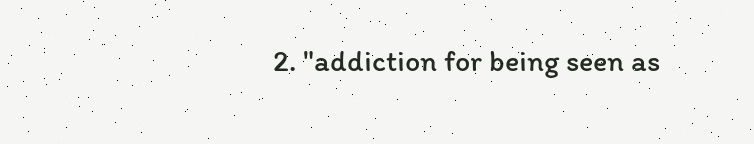2. "addiction for being seen as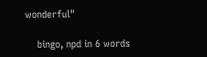wonderful"

    bingo, npd in 6 words